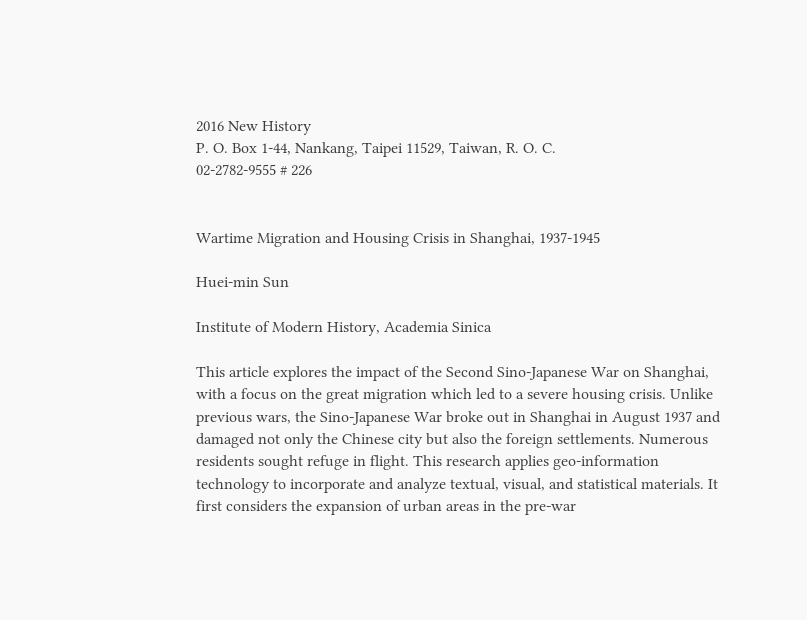2016 New History
P. O. Box 1-44, Nankang, Taipei 11529, Taiwan, R. O. C.
02-2782-9555 # 226


Wartime Migration and Housing Crisis in Shanghai, 1937-1945

Huei-min Sun

Institute of Modern History, Academia Sinica

This article explores the impact of the Second Sino-Japanese War on Shanghai, with a focus on the great migration which led to a severe housing crisis. Unlike previous wars, the Sino-Japanese War broke out in Shanghai in August 1937 and damaged not only the Chinese city but also the foreign settlements. Numerous residents sought refuge in flight. This research applies geo-information technology to incorporate and analyze textual, visual, and statistical materials. It first considers the expansion of urban areas in the pre-war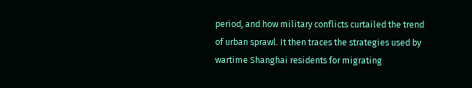period, and how military conflicts curtailed the trend of urban sprawl. It then traces the strategies used by wartime Shanghai residents for migrating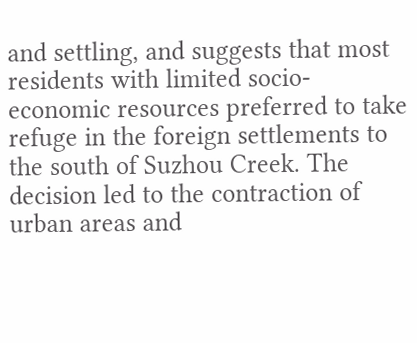and settling, and suggests that most residents with limited socio-economic resources preferred to take refuge in the foreign settlements to the south of Suzhou Creek. The decision led to the contraction of urban areas and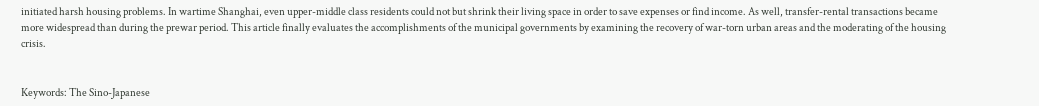initiated harsh housing problems. In wartime Shanghai, even upper-middle class residents could not but shrink their living space in order to save expenses or find income. As well, transfer-rental transactions became more widespread than during the prewar period. This article finally evaluates the accomplishments of the municipal governments by examining the recovery of war-torn urban areas and the moderating of the housing crisis.


Keywords: The Sino-Japanese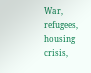War, refugees, housing crisis,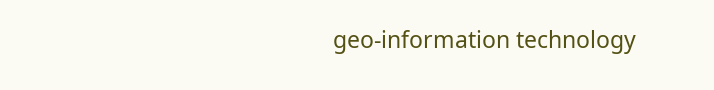geo-information technology